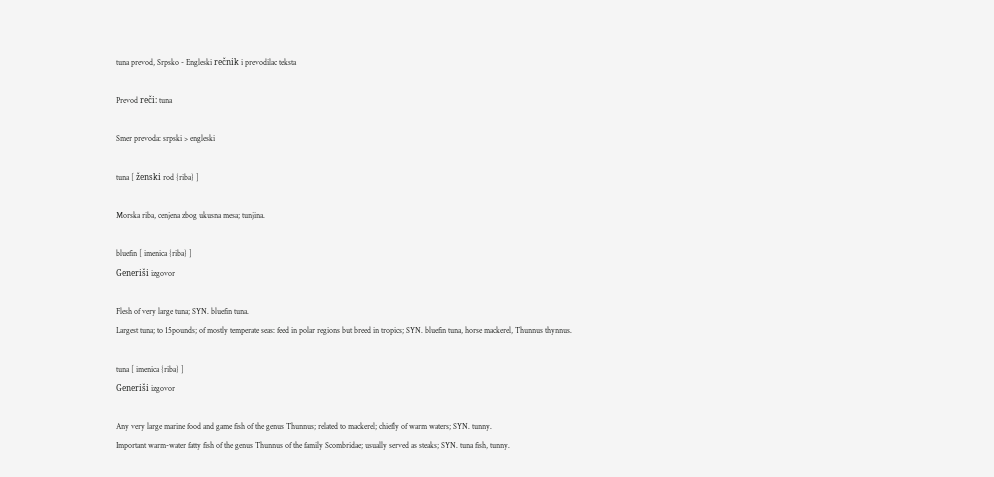tuna prevod, Srpsko - Engleski rečnik i prevodilac teksta

Prevod reči: tuna

Smer prevoda: srpski > engleski

tuna [ ženski rod {riba} ]

Morska riba, cenjena zbog ukusna mesa; tunjina.

bluefin [ imenica {riba} ]
Generiši izgovor

Flesh of very large tuna; SYN. bluefin tuna.
Largest tuna; to 15pounds; of mostly temperate seas: feed in polar regions but breed in tropics; SYN. bluefin tuna, horse mackerel, Thunnus thynnus.

tuna [ imenica {riba} ]
Generiši izgovor

Any very large marine food and game fish of the genus Thunnus; related to mackerel; chiefly of warm waters; SYN. tunny.
Important warm-water fatty fish of the genus Thunnus of the family Scombridae; usually served as steaks; SYN. tuna fish, tunny.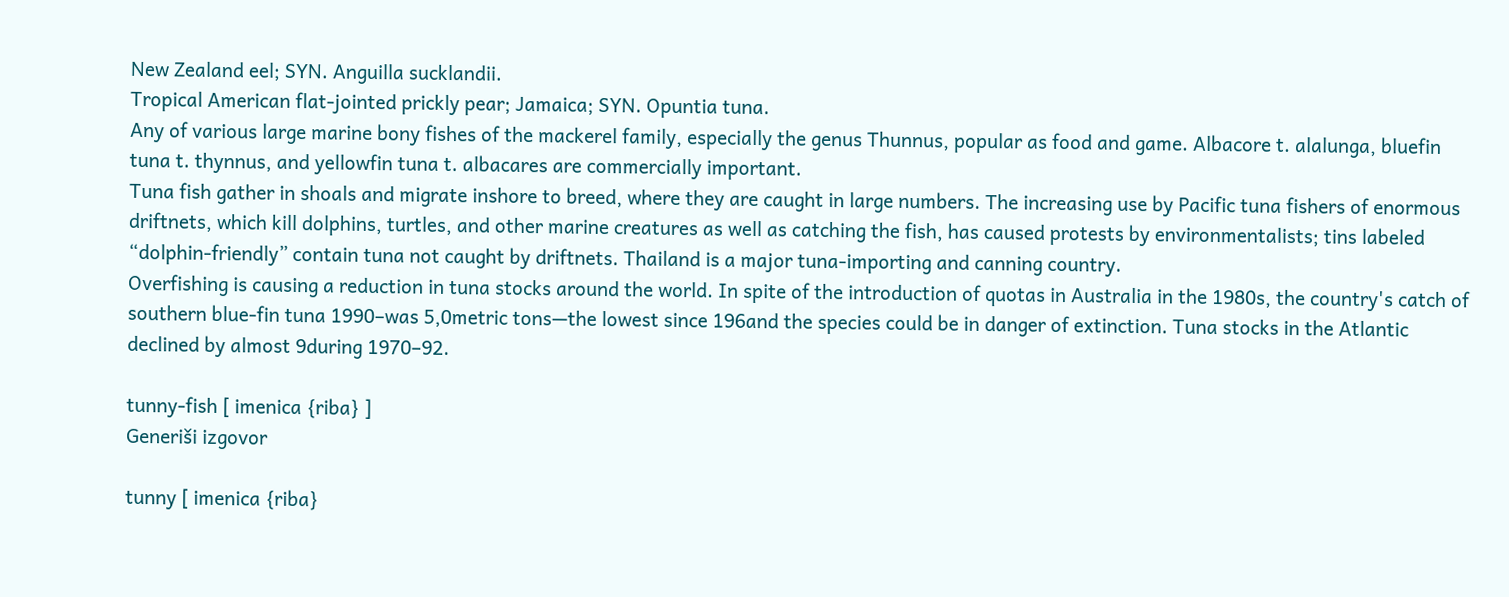New Zealand eel; SYN. Anguilla sucklandii.
Tropical American flat-jointed prickly pear; Jamaica; SYN. Opuntia tuna.
Any of various large marine bony fishes of the mackerel family, especially the genus Thunnus, popular as food and game. Albacore t. alalunga, bluefin tuna t. thynnus, and yellowfin tuna t. albacares are commercially important.
Tuna fish gather in shoals and migrate inshore to breed, where they are caught in large numbers. The increasing use by Pacific tuna fishers of enormous driftnets, which kill dolphins, turtles, and other marine creatures as well as catching the fish, has caused protests by environmentalists; tins labeled “dolphin-friendly” contain tuna not caught by driftnets. Thailand is a major tuna-importing and canning country.
Overfishing is causing a reduction in tuna stocks around the world. In spite of the introduction of quotas in Australia in the 1980s, the country's catch of southern blue-fin tuna 1990–was 5,0metric tons—the lowest since 196and the species could be in danger of extinction. Tuna stocks in the Atlantic declined by almost 9during 1970–92.

tunny-fish [ imenica {riba} ]
Generiši izgovor

tunny [ imenica {riba}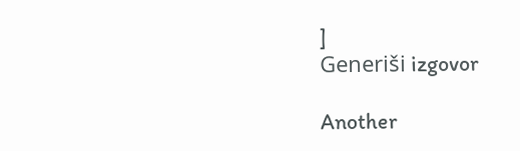]
Generiši izgovor

Another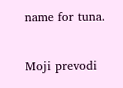name for tuna.

Moji prevodi